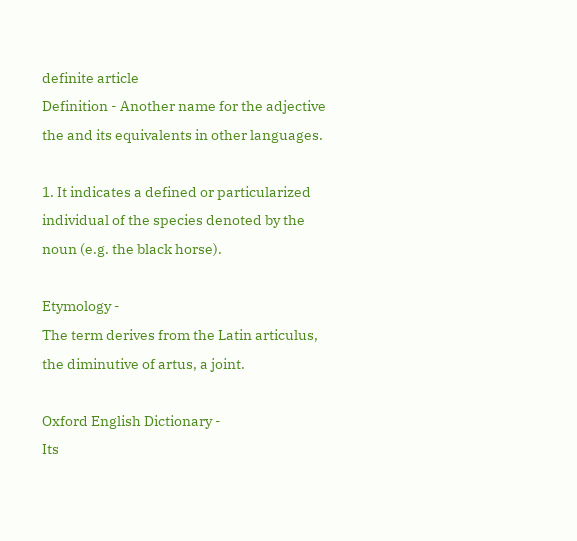definite article
Definition - Another name for the adjective the and its equivalents in other languages.

1. It indicates a defined or particularized individual of the species denoted by the noun (e.g. the black horse).

Etymology -
The term derives from the Latin articulus, the diminutive of artus, a joint.

Oxford English Dictionary -
Its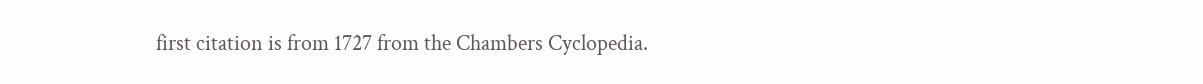first citation is from 1727 from the Chambers Cyclopedia.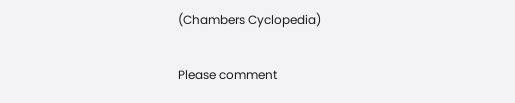(Chambers Cyclopedia)

Please comment